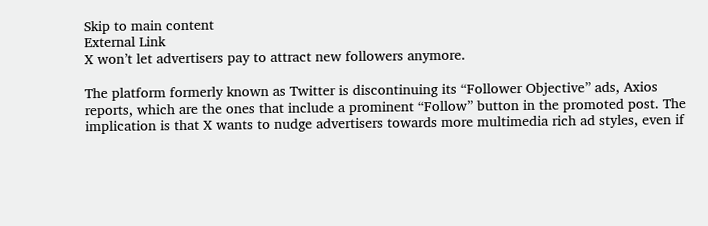Skip to main content
External Link
X won’t let advertisers pay to attract new followers anymore.

The platform formerly known as Twitter is discontinuing its “Follower Objective” ads, Axios reports, which are the ones that include a prominent “Follow” button in the promoted post. The implication is that X wants to nudge advertisers towards more multimedia rich ad styles, even if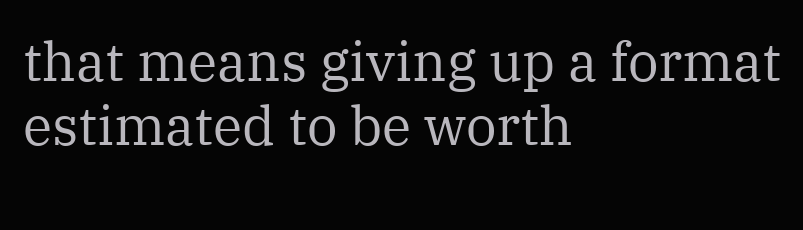that means giving up a format estimated to be worth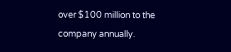over $100 million to the company annually.